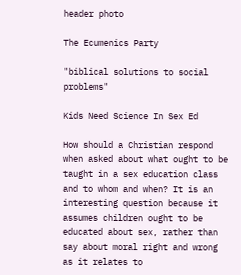header photo

The Ecumenics Party

"biblical solutions to social problems"

Kids Need Science In Sex Ed

How should a Christian respond when asked about what ought to be taught in a sex education class and to whom and when? It is an interesting question because it assumes children ought to be educated about sex, rather than say about moral right and wrong as it relates to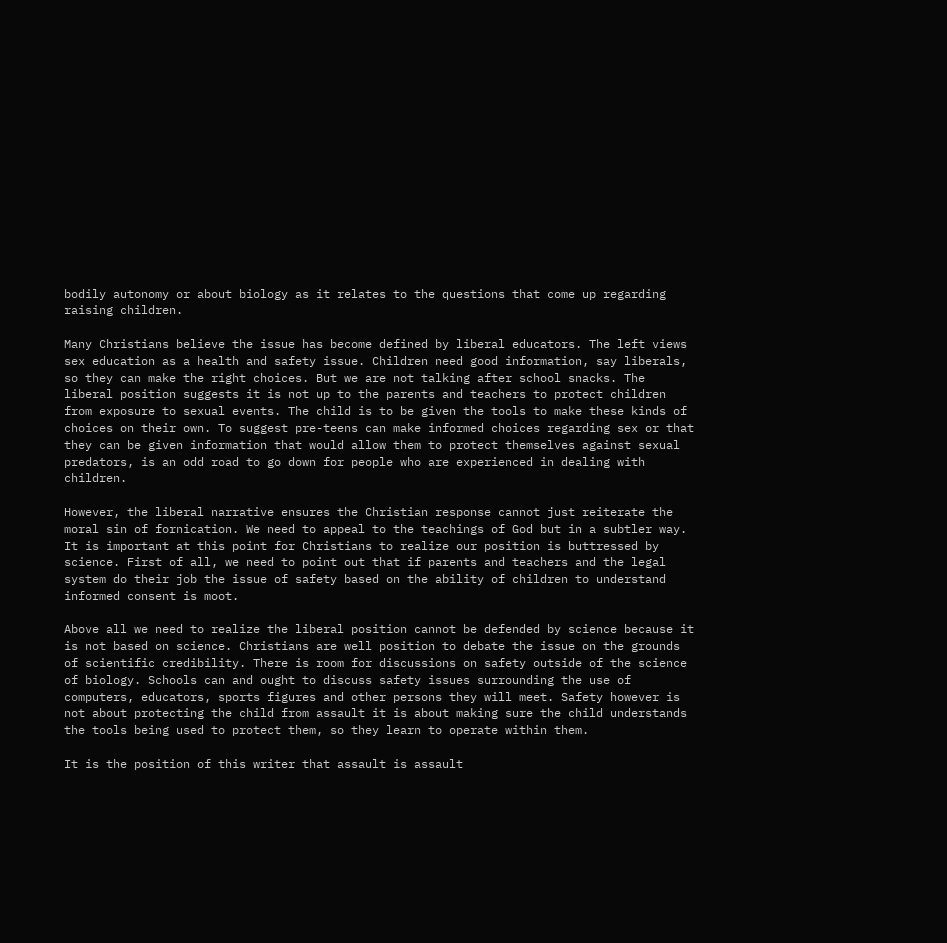bodily autonomy or about biology as it relates to the questions that come up regarding raising children.

Many Christians believe the issue has become defined by liberal educators. The left views sex education as a health and safety issue. Children need good information, say liberals, so they can make the right choices. But we are not talking after school snacks. The liberal position suggests it is not up to the parents and teachers to protect children from exposure to sexual events. The child is to be given the tools to make these kinds of choices on their own. To suggest pre-teens can make informed choices regarding sex or that they can be given information that would allow them to protect themselves against sexual predators, is an odd road to go down for people who are experienced in dealing with children.

However, the liberal narrative ensures the Christian response cannot just reiterate the moral sin of fornication. We need to appeal to the teachings of God but in a subtler way. It is important at this point for Christians to realize our position is buttressed by science. First of all, we need to point out that if parents and teachers and the legal system do their job the issue of safety based on the ability of children to understand informed consent is moot.

Above all we need to realize the liberal position cannot be defended by science because it is not based on science. Christians are well position to debate the issue on the grounds of scientific credibility. There is room for discussions on safety outside of the science of biology. Schools can and ought to discuss safety issues surrounding the use of computers, educators, sports figures and other persons they will meet. Safety however is not about protecting the child from assault it is about making sure the child understands the tools being used to protect them, so they learn to operate within them.

It is the position of this writer that assault is assault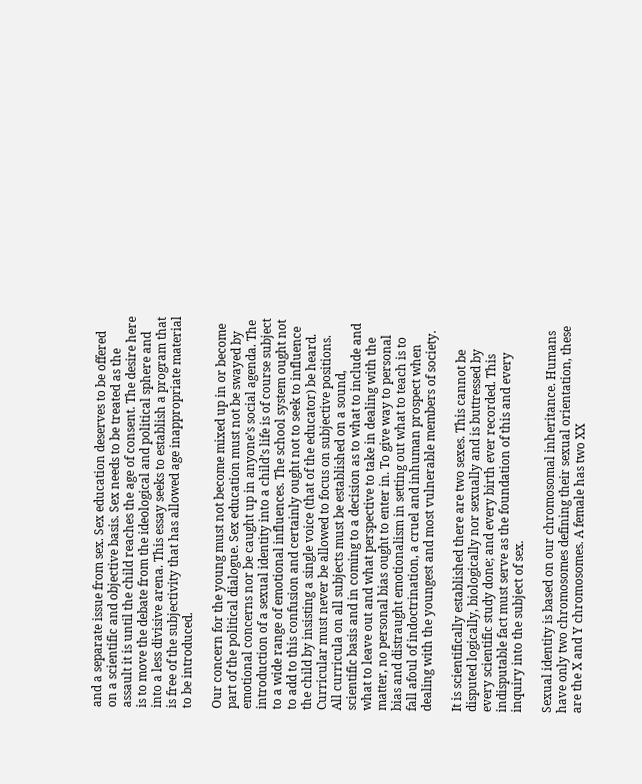and a separate issue from sex. Sex education deserves to be offered on a scientific and objective basis. Sex needs to be treated as the assault it is until the child reaches the age of consent. The desire here is to move the debate from the ideological and political sphere and into a less divisive arena. This essay seeks to establish a program that is free of the subjectivity that has allowed age inappropriate material to be introduced.

Our concern for the young must not become mixed up in or become part of the political dialogue. Sex education must not be swayed by emotional concerns nor be caught up in anyone’s social agenda. The introduction of a sexual identity into a child’s life is of course subject to a wide range of emotional influences. The school system ought not to add to this confusion and certainly ought not to seek to influence the child by insisting a single voice (that of the educator) be heard. Curricular must never be allowed to focus on subjective positions. All curricula on all subjects must be established on a sound, scientific basis and in coming to a decision as to what to include and what to leave out and what perspective to take in dealing with the matter, no personal bias ought to enter in. To give way to personal bias and distraught emotionalism in setting out what to teach is to fall afoul of indoctrination, a cruel and inhuman prospect when dealing with the youngest and most vulnerable members of society.

It is scientifically established there are two sexes. This cannot be disputed logically, biologically nor sexually and is buttressed by every scientific study done; and every birth ever recorded. This indisputable fact must serve as the foundation of this and every inquiry into the subject of sex.

Sexual identity is based on our chromosomal inheritance. Humans have only two chromosomes defining their sexual orientation, these are the X and Y chromosomes. A female has two XX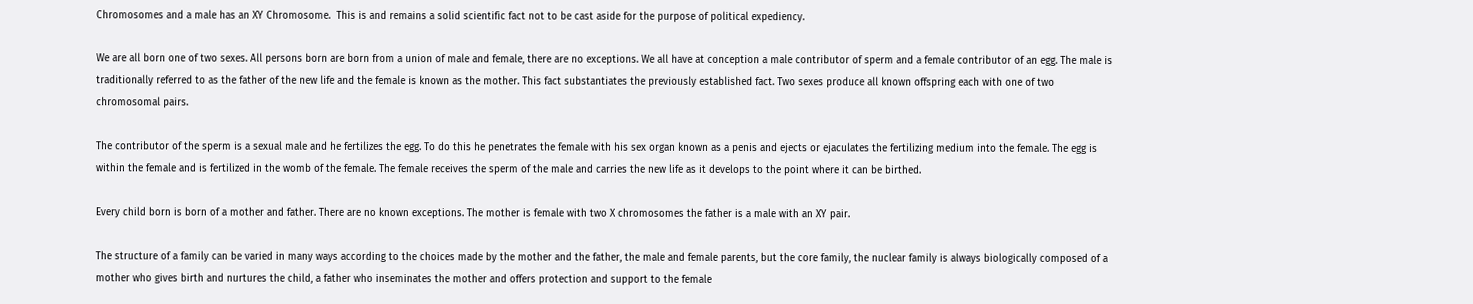Chromosomes and a male has an XY Chromosome.  This is and remains a solid scientific fact not to be cast aside for the purpose of political expediency.

We are all born one of two sexes. All persons born are born from a union of male and female, there are no exceptions. We all have at conception a male contributor of sperm and a female contributor of an egg. The male is traditionally referred to as the father of the new life and the female is known as the mother. This fact substantiates the previously established fact. Two sexes produce all known offspring each with one of two chromosomal pairs.

The contributor of the sperm is a sexual male and he fertilizes the egg. To do this he penetrates the female with his sex organ known as a penis and ejects or ejaculates the fertilizing medium into the female. The egg is within the female and is fertilized in the womb of the female. The female receives the sperm of the male and carries the new life as it develops to the point where it can be birthed.

Every child born is born of a mother and father. There are no known exceptions. The mother is female with two X chromosomes the father is a male with an XY pair.

The structure of a family can be varied in many ways according to the choices made by the mother and the father, the male and female parents, but the core family, the nuclear family is always biologically composed of a mother who gives birth and nurtures the child, a father who inseminates the mother and offers protection and support to the female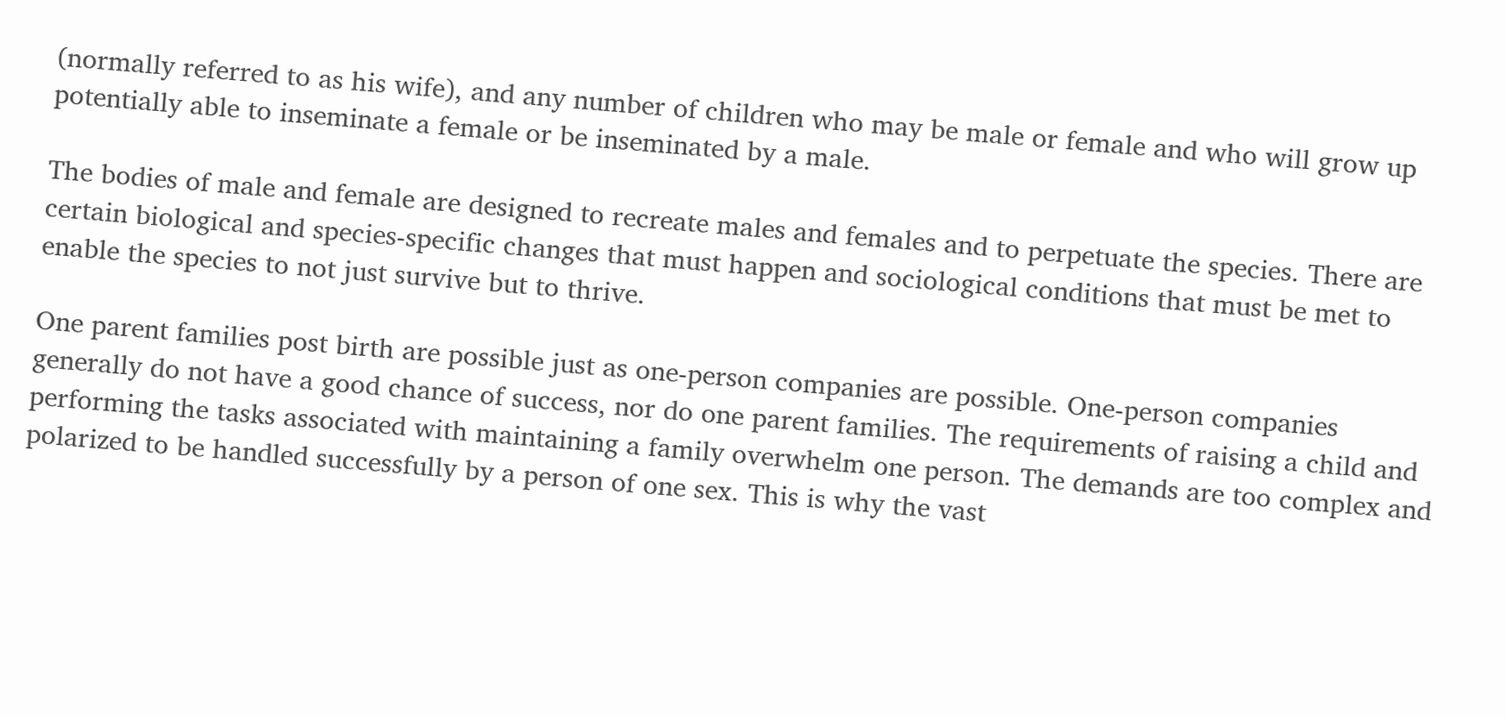(normally referred to as his wife), and any number of children who may be male or female and who will grow up potentially able to inseminate a female or be inseminated by a male.

The bodies of male and female are designed to recreate males and females and to perpetuate the species. There are certain biological and species-specific changes that must happen and sociological conditions that must be met to enable the species to not just survive but to thrive.

One parent families post birth are possible just as one-person companies are possible. One-person companies generally do not have a good chance of success, nor do one parent families. The requirements of raising a child and performing the tasks associated with maintaining a family overwhelm one person. The demands are too complex and polarized to be handled successfully by a person of one sex. This is why the vast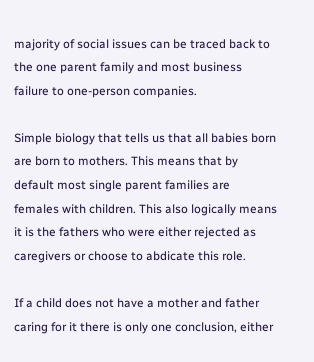majority of social issues can be traced back to the one parent family and most business failure to one-person companies.

Simple biology that tells us that all babies born are born to mothers. This means that by default most single parent families are females with children. This also logically means it is the fathers who were either rejected as caregivers or choose to abdicate this role.

If a child does not have a mother and father caring for it there is only one conclusion, either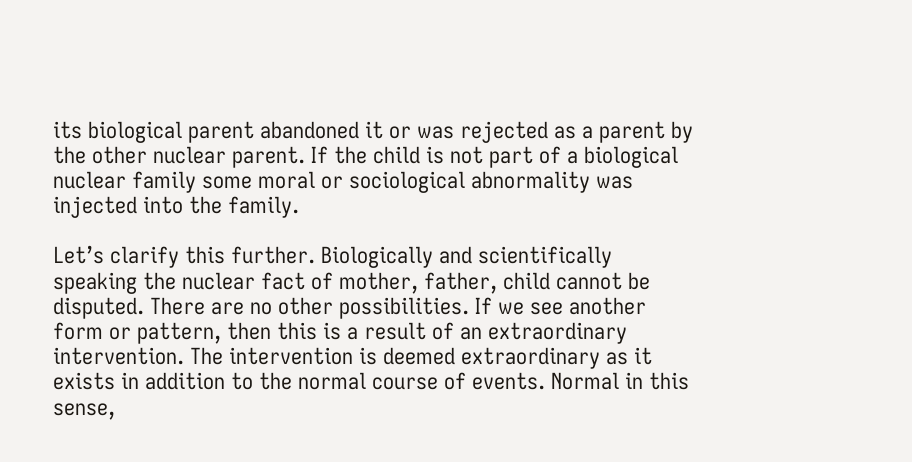its biological parent abandoned it or was rejected as a parent by the other nuclear parent. If the child is not part of a biological nuclear family some moral or sociological abnormality was injected into the family.

Let’s clarify this further. Biologically and scientifically speaking the nuclear fact of mother, father, child cannot be disputed. There are no other possibilities. If we see another form or pattern, then this is a result of an extraordinary intervention. The intervention is deemed extraordinary as it exists in addition to the normal course of events. Normal in this sense,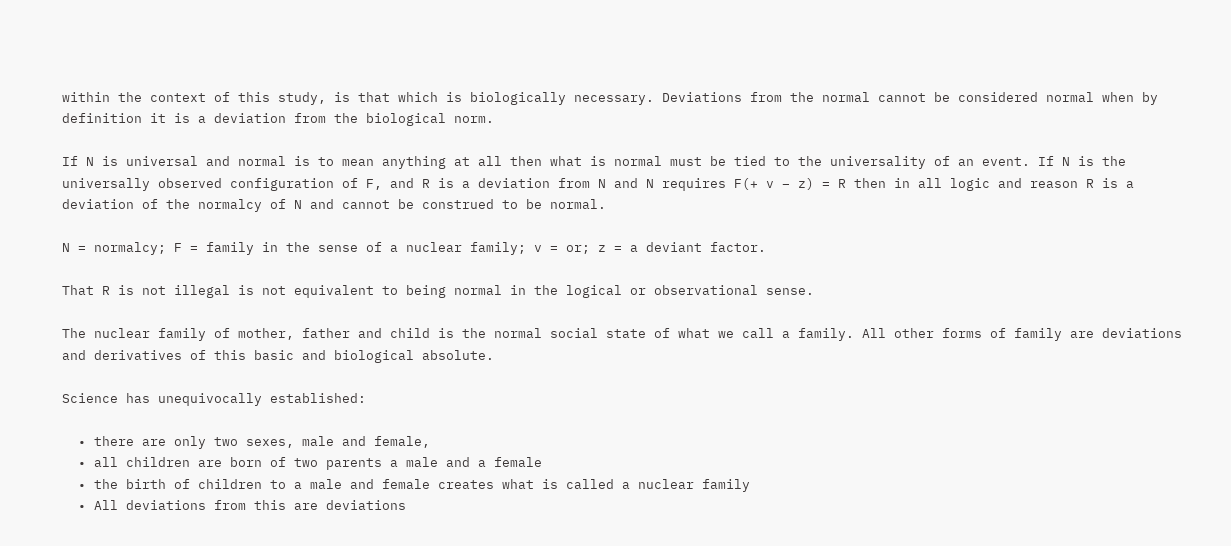within the context of this study, is that which is biologically necessary. Deviations from the normal cannot be considered normal when by definition it is a deviation from the biological norm.

If N is universal and normal is to mean anything at all then what is normal must be tied to the universality of an event. If N is the universally observed configuration of F, and R is a deviation from N and N requires F(+ v – z) = R then in all logic and reason R is a deviation of the normalcy of N and cannot be construed to be normal.

N = normalcy; F = family in the sense of a nuclear family; v = or; z = a deviant factor.

That R is not illegal is not equivalent to being normal in the logical or observational sense.

The nuclear family of mother, father and child is the normal social state of what we call a family. All other forms of family are deviations and derivatives of this basic and biological absolute.

Science has unequivocally established:

  • there are only two sexes, male and female,
  • all children are born of two parents a male and a female
  • the birth of children to a male and female creates what is called a nuclear family
  • All deviations from this are deviations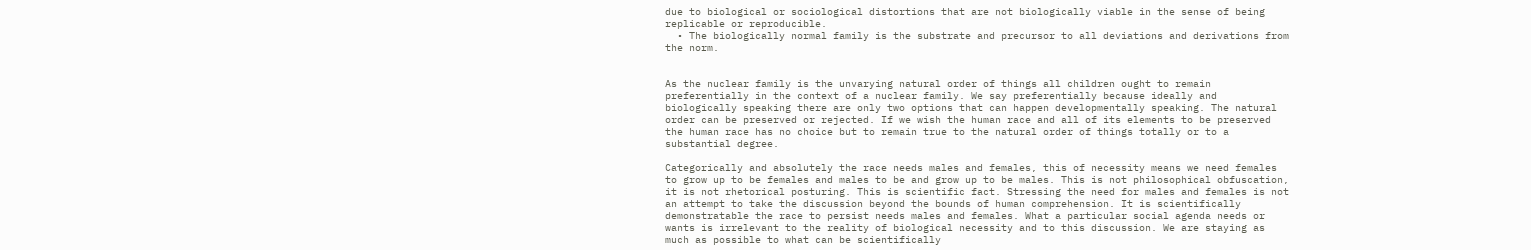due to biological or sociological distortions that are not biologically viable in the sense of being replicable or reproducible.
  • The biologically normal family is the substrate and precursor to all deviations and derivations from the norm.


As the nuclear family is the unvarying natural order of things all children ought to remain preferentially in the context of a nuclear family. We say preferentially because ideally and biologically speaking there are only two options that can happen developmentally speaking. The natural order can be preserved or rejected. If we wish the human race and all of its elements to be preserved the human race has no choice but to remain true to the natural order of things totally or to a substantial degree.

Categorically and absolutely the race needs males and females, this of necessity means we need females to grow up to be females and males to be and grow up to be males. This is not philosophical obfuscation, it is not rhetorical posturing. This is scientific fact. Stressing the need for males and females is not an attempt to take the discussion beyond the bounds of human comprehension. It is scientifically demonstratable the race to persist needs males and females. What a particular social agenda needs or wants is irrelevant to the reality of biological necessity and to this discussion. We are staying as much as possible to what can be scientifically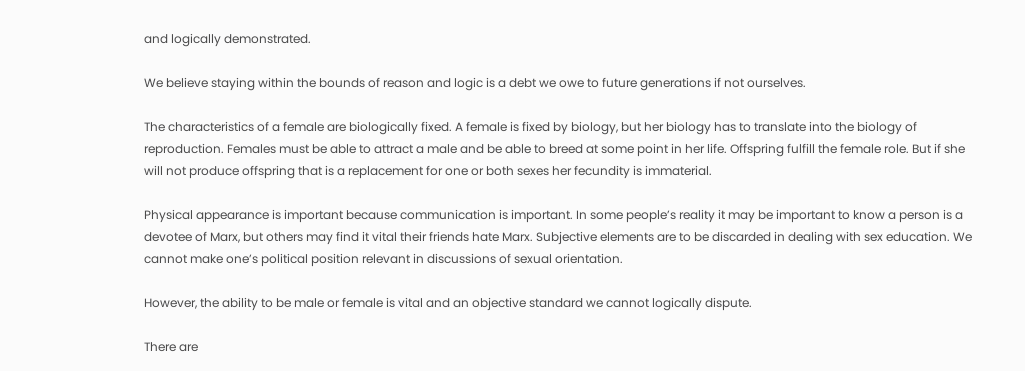and logically demonstrated.

We believe staying within the bounds of reason and logic is a debt we owe to future generations if not ourselves.

The characteristics of a female are biologically fixed. A female is fixed by biology, but her biology has to translate into the biology of reproduction. Females must be able to attract a male and be able to breed at some point in her life. Offspring fulfill the female role. But if she will not produce offspring that is a replacement for one or both sexes her fecundity is immaterial.

Physical appearance is important because communication is important. In some people’s reality it may be important to know a person is a devotee of Marx, but others may find it vital their friends hate Marx. Subjective elements are to be discarded in dealing with sex education. We cannot make one’s political position relevant in discussions of sexual orientation.

However, the ability to be male or female is vital and an objective standard we cannot logically dispute.

There are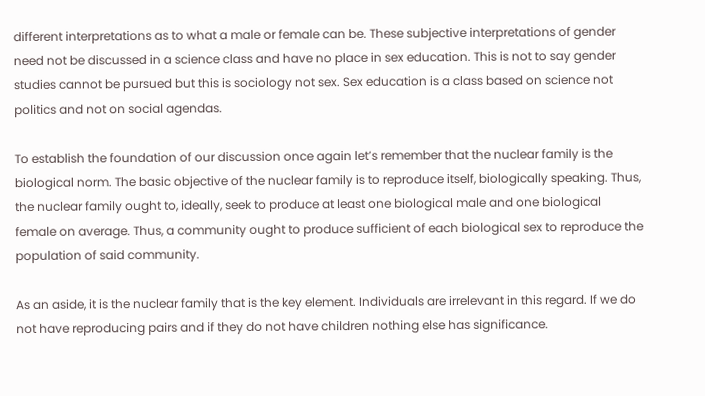different interpretations as to what a male or female can be. These subjective interpretations of gender need not be discussed in a science class and have no place in sex education. This is not to say gender studies cannot be pursued but this is sociology not sex. Sex education is a class based on science not politics and not on social agendas.

To establish the foundation of our discussion once again let’s remember that the nuclear family is the biological norm. The basic objective of the nuclear family is to reproduce itself, biologically speaking. Thus, the nuclear family ought to, ideally, seek to produce at least one biological male and one biological female on average. Thus, a community ought to produce sufficient of each biological sex to reproduce the population of said community.

As an aside, it is the nuclear family that is the key element. Individuals are irrelevant in this regard. If we do not have reproducing pairs and if they do not have children nothing else has significance.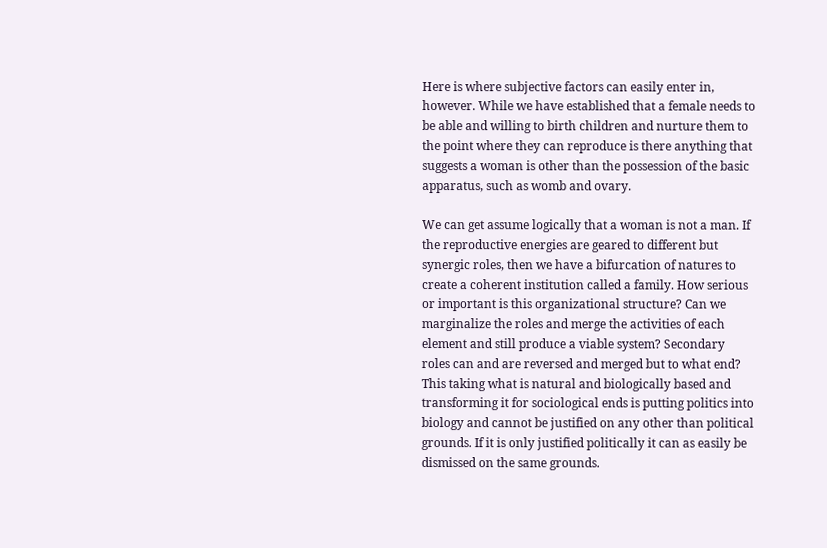Here is where subjective factors can easily enter in, however. While we have established that a female needs to be able and willing to birth children and nurture them to the point where they can reproduce is there anything that suggests a woman is other than the possession of the basic apparatus, such as womb and ovary.

We can get assume logically that a woman is not a man. If the reproductive energies are geared to different but synergic roles, then we have a bifurcation of natures to create a coherent institution called a family. How serious or important is this organizational structure? Can we marginalize the roles and merge the activities of each element and still produce a viable system? Secondary roles can and are reversed and merged but to what end? This taking what is natural and biologically based and transforming it for sociological ends is putting politics into biology and cannot be justified on any other than political grounds. If it is only justified politically it can as easily be dismissed on the same grounds.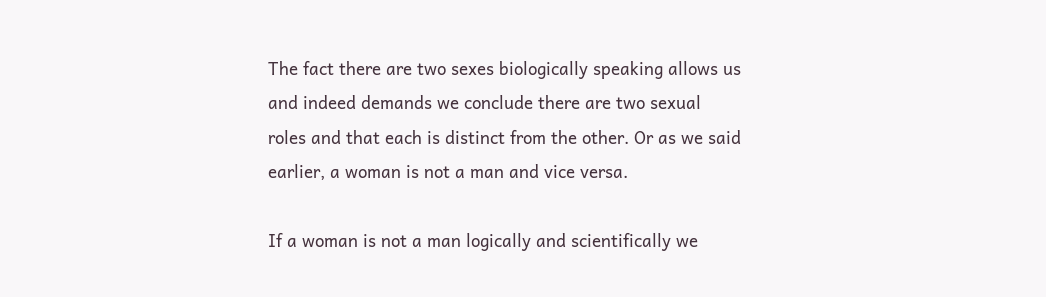The fact there are two sexes biologically speaking allows us and indeed demands we conclude there are two sexual roles and that each is distinct from the other. Or as we said earlier, a woman is not a man and vice versa.

If a woman is not a man logically and scientifically we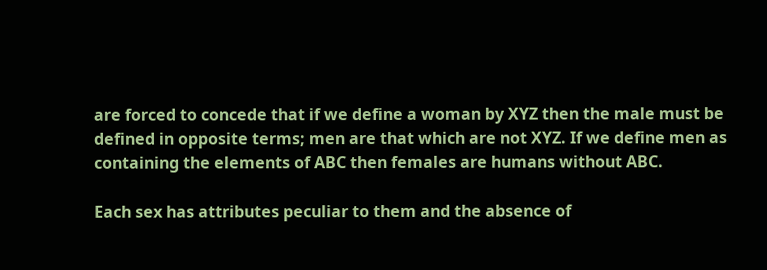are forced to concede that if we define a woman by XYZ then the male must be defined in opposite terms; men are that which are not XYZ. If we define men as containing the elements of ABC then females are humans without ABC.

Each sex has attributes peculiar to them and the absence of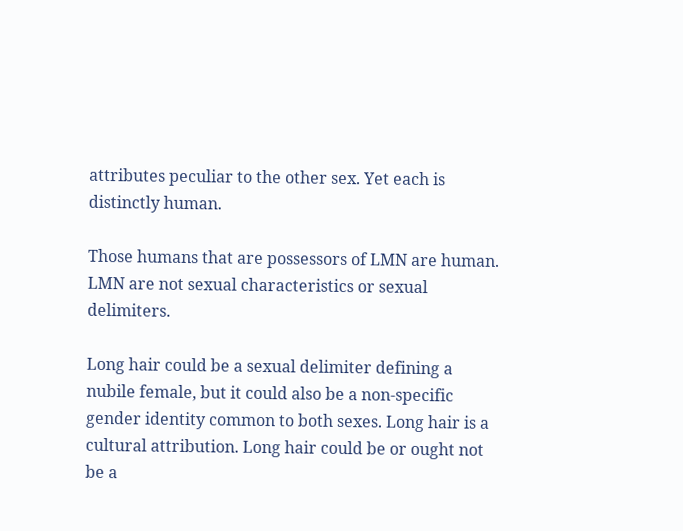attributes peculiar to the other sex. Yet each is distinctly human.

Those humans that are possessors of LMN are human. LMN are not sexual characteristics or sexual delimiters.

Long hair could be a sexual delimiter defining a nubile female, but it could also be a non-specific gender identity common to both sexes. Long hair is a cultural attribution. Long hair could be or ought not be a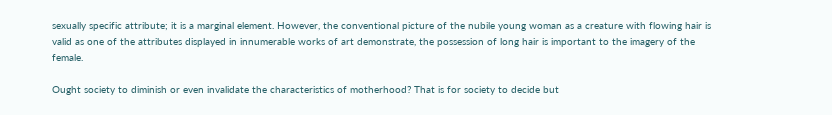sexually specific attribute; it is a marginal element. However, the conventional picture of the nubile young woman as a creature with flowing hair is valid as one of the attributes displayed in innumerable works of art demonstrate, the possession of long hair is important to the imagery of the female.

Ought society to diminish or even invalidate the characteristics of motherhood? That is for society to decide but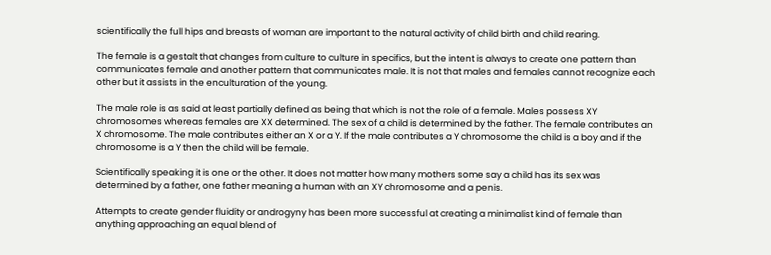scientifically the full hips and breasts of woman are important to the natural activity of child birth and child rearing.

The female is a gestalt that changes from culture to culture in specifics, but the intent is always to create one pattern than communicates female and another pattern that communicates male. It is not that males and females cannot recognize each other but it assists in the enculturation of the young.

The male role is as said at least partially defined as being that which is not the role of a female. Males possess XY chromosomes whereas females are XX determined. The sex of a child is determined by the father. The female contributes an X chromosome. The male contributes either an X or a Y. If the male contributes a Y chromosome the child is a boy and if the chromosome is a Y then the child will be female.

Scientifically speaking it is one or the other. It does not matter how many mothers some say a child has its sex was determined by a father, one father meaning a human with an XY chromosome and a penis.

Attempts to create gender fluidity or androgyny has been more successful at creating a minimalist kind of female than anything approaching an equal blend of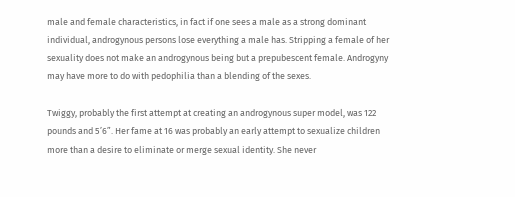male and female characteristics, in fact if one sees a male as a strong dominant individual, androgynous persons lose everything a male has. Stripping a female of her sexuality does not make an androgynous being but a prepubescent female. Androgyny may have more to do with pedophilia than a blending of the sexes.

Twiggy, probably the first attempt at creating an androgynous super model, was 122 pounds and 5’6”. Her fame at 16 was probably an early attempt to sexualize children more than a desire to eliminate or merge sexual identity. She never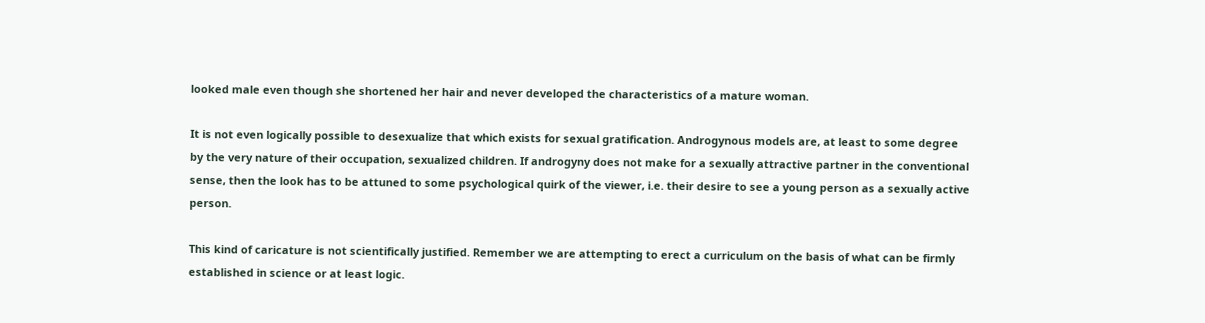looked male even though she shortened her hair and never developed the characteristics of a mature woman.

It is not even logically possible to desexualize that which exists for sexual gratification. Androgynous models are, at least to some degree by the very nature of their occupation, sexualized children. If androgyny does not make for a sexually attractive partner in the conventional sense, then the look has to be attuned to some psychological quirk of the viewer, i.e. their desire to see a young person as a sexually active person.

This kind of caricature is not scientifically justified. Remember we are attempting to erect a curriculum on the basis of what can be firmly established in science or at least logic.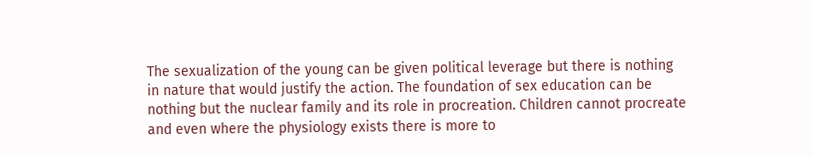The sexualization of the young can be given political leverage but there is nothing in nature that would justify the action. The foundation of sex education can be nothing but the nuclear family and its role in procreation. Children cannot procreate and even where the physiology exists there is more to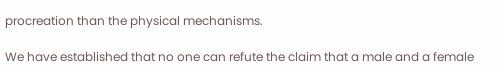procreation than the physical mechanisms.

We have established that no one can refute the claim that a male and a female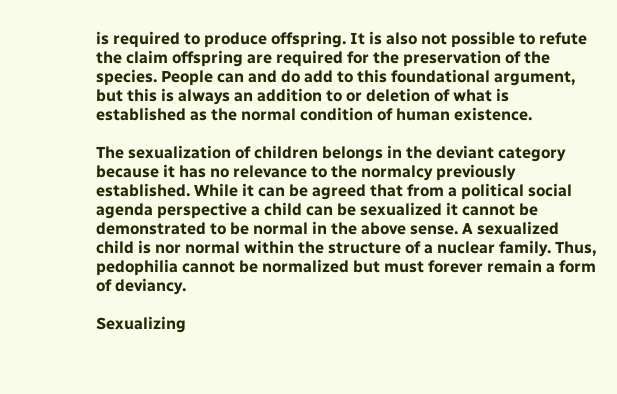is required to produce offspring. It is also not possible to refute the claim offspring are required for the preservation of the species. People can and do add to this foundational argument, but this is always an addition to or deletion of what is established as the normal condition of human existence.

The sexualization of children belongs in the deviant category because it has no relevance to the normalcy previously established. While it can be agreed that from a political social agenda perspective a child can be sexualized it cannot be demonstrated to be normal in the above sense. A sexualized child is nor normal within the structure of a nuclear family. Thus, pedophilia cannot be normalized but must forever remain a form of deviancy.

Sexualizing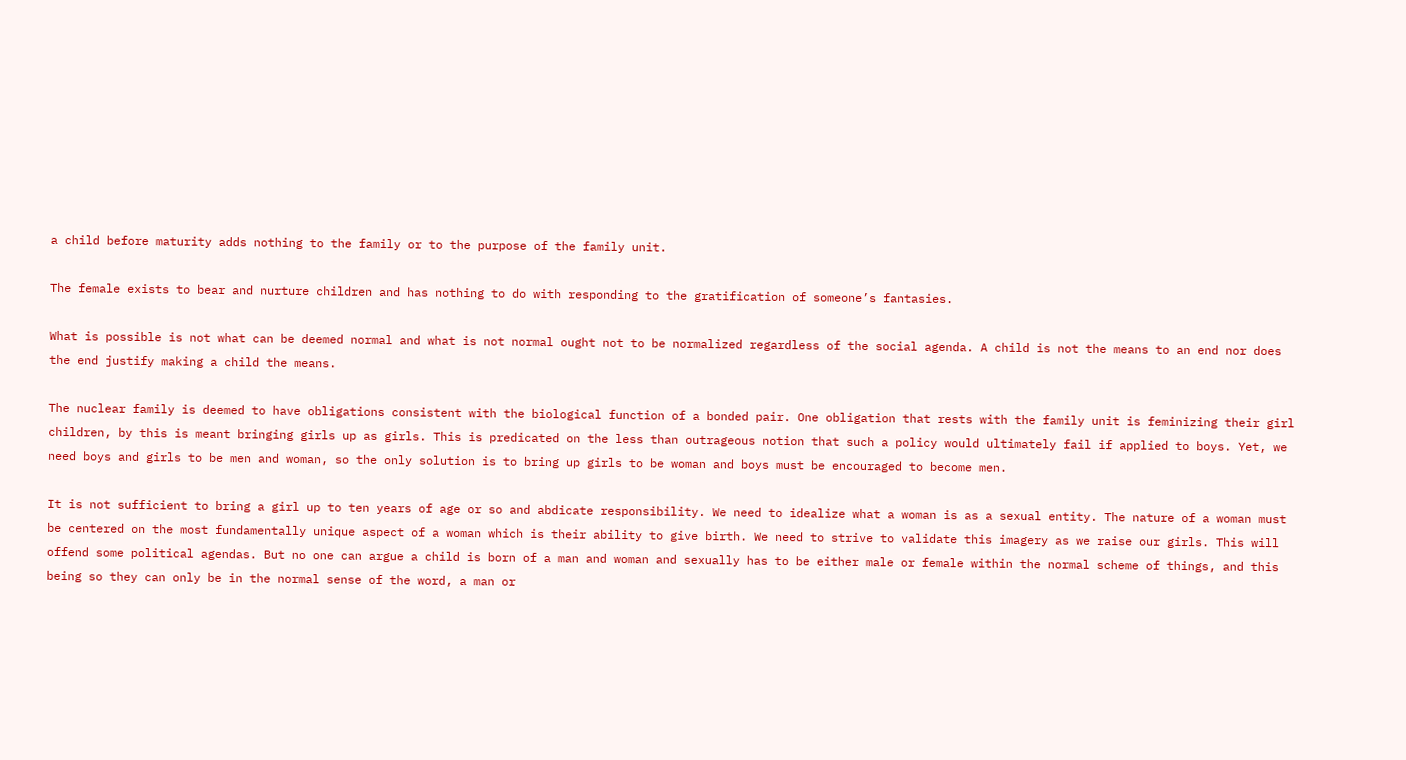a child before maturity adds nothing to the family or to the purpose of the family unit.

The female exists to bear and nurture children and has nothing to do with responding to the gratification of someone’s fantasies.

What is possible is not what can be deemed normal and what is not normal ought not to be normalized regardless of the social agenda. A child is not the means to an end nor does the end justify making a child the means.

The nuclear family is deemed to have obligations consistent with the biological function of a bonded pair. One obligation that rests with the family unit is feminizing their girl children, by this is meant bringing girls up as girls. This is predicated on the less than outrageous notion that such a policy would ultimately fail if applied to boys. Yet, we need boys and girls to be men and woman, so the only solution is to bring up girls to be woman and boys must be encouraged to become men.

It is not sufficient to bring a girl up to ten years of age or so and abdicate responsibility. We need to idealize what a woman is as a sexual entity. The nature of a woman must be centered on the most fundamentally unique aspect of a woman which is their ability to give birth. We need to strive to validate this imagery as we raise our girls. This will offend some political agendas. But no one can argue a child is born of a man and woman and sexually has to be either male or female within the normal scheme of things, and this being so they can only be in the normal sense of the word, a man or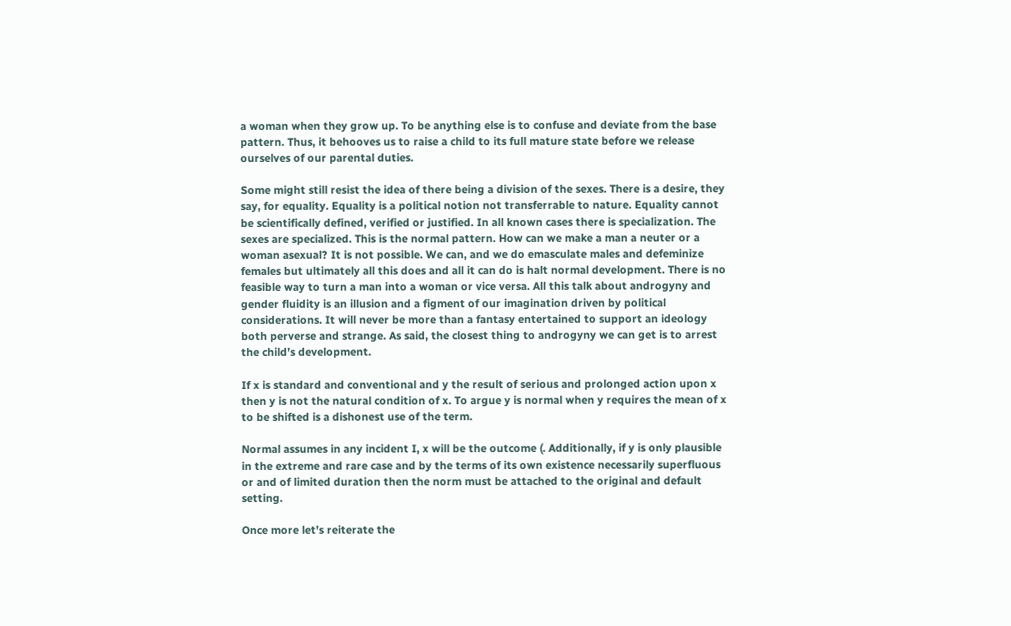a woman when they grow up. To be anything else is to confuse and deviate from the base pattern. Thus, it behooves us to raise a child to its full mature state before we release ourselves of our parental duties.

Some might still resist the idea of there being a division of the sexes. There is a desire, they say, for equality. Equality is a political notion not transferrable to nature. Equality cannot be scientifically defined, verified or justified. In all known cases there is specialization. The sexes are specialized. This is the normal pattern. How can we make a man a neuter or a woman asexual? It is not possible. We can, and we do emasculate males and defeminize females but ultimately all this does and all it can do is halt normal development. There is no feasible way to turn a man into a woman or vice versa. All this talk about androgyny and gender fluidity is an illusion and a figment of our imagination driven by political considerations. It will never be more than a fantasy entertained to support an ideology both perverse and strange. As said, the closest thing to androgyny we can get is to arrest the child’s development.

If x is standard and conventional and y the result of serious and prolonged action upon x then y is not the natural condition of x. To argue y is normal when y requires the mean of x to be shifted is a dishonest use of the term.

Normal assumes in any incident I, x will be the outcome (. Additionally, if y is only plausible in the extreme and rare case and by the terms of its own existence necessarily superfluous or and of limited duration then the norm must be attached to the original and default setting.

Once more let’s reiterate the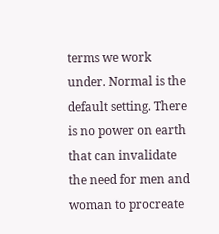terms we work under. Normal is the default setting. There is no power on earth that can invalidate the need for men and woman to procreate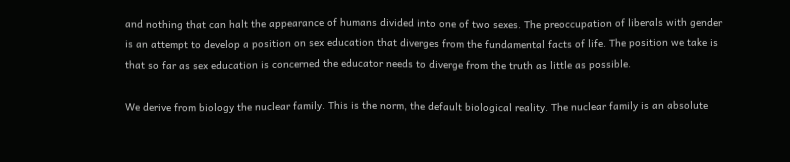and nothing that can halt the appearance of humans divided into one of two sexes. The preoccupation of liberals with gender is an attempt to develop a position on sex education that diverges from the fundamental facts of life. The position we take is that so far as sex education is concerned the educator needs to diverge from the truth as little as possible.

We derive from biology the nuclear family. This is the norm, the default biological reality. The nuclear family is an absolute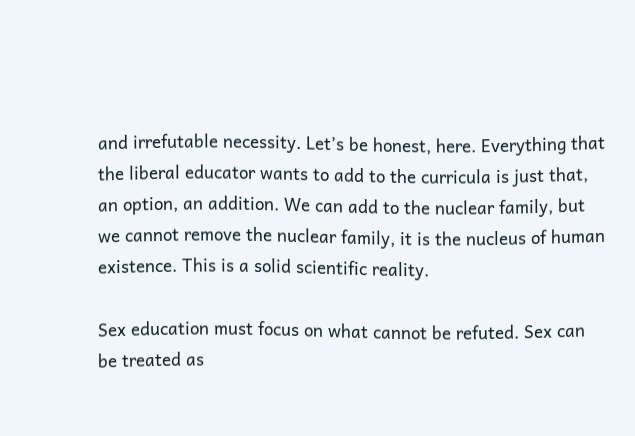and irrefutable necessity. Let’s be honest, here. Everything that the liberal educator wants to add to the curricula is just that, an option, an addition. We can add to the nuclear family, but we cannot remove the nuclear family, it is the nucleus of human existence. This is a solid scientific reality.

Sex education must focus on what cannot be refuted. Sex can be treated as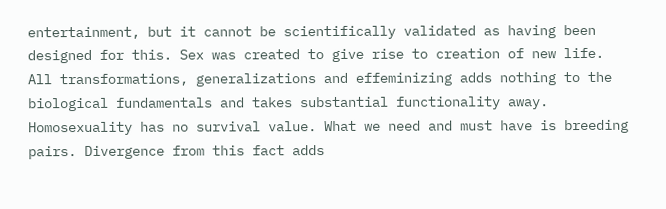entertainment, but it cannot be scientifically validated as having been designed for this. Sex was created to give rise to creation of new life. All transformations, generalizations and effeminizing adds nothing to the biological fundamentals and takes substantial functionality away. Homosexuality has no survival value. What we need and must have is breeding pairs. Divergence from this fact adds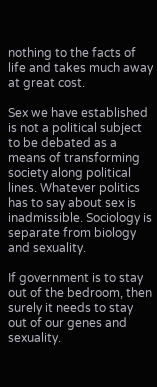nothing to the facts of life and takes much away at great cost.

Sex we have established is not a political subject to be debated as a means of transforming society along political lines. Whatever politics has to say about sex is inadmissible. Sociology is separate from biology and sexuality.

If government is to stay out of the bedroom, then surely it needs to stay out of our genes and sexuality.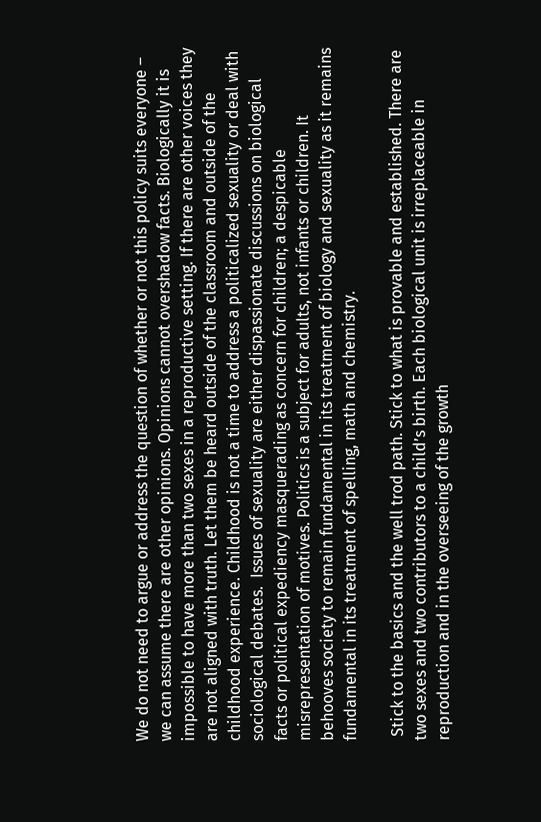We do not need to argue or address the question of whether or not this policy suits everyone – we can assume there are other opinions. Opinions cannot overshadow facts. Biologically it is impossible to have more than two sexes in a reproductive setting. If there are other voices they are not aligned with truth. Let them be heard outside of the classroom and outside of the childhood experience. Childhood is not a time to address a politicalized sexuality or deal with sociological debates.  Issues of sexuality are either dispassionate discussions on biological facts or political expediency masquerading as concern for children; a despicable misrepresentation of motives. Politics is a subject for adults, not infants or children. It behooves society to remain fundamental in its treatment of biology and sexuality as it remains fundamental in its treatment of spelling, math and chemistry.

 Stick to the basics and the well trod path. Stick to what is provable and established. There are two sexes and two contributors to a child’s birth. Each biological unit is irreplaceable in reproduction and in the overseeing of the growth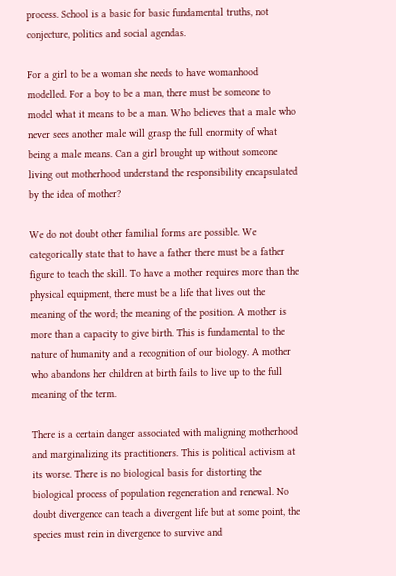process. School is a basic for basic fundamental truths, not conjecture, politics and social agendas.

For a girl to be a woman she needs to have womanhood modelled. For a boy to be a man, there must be someone to model what it means to be a man. Who believes that a male who never sees another male will grasp the full enormity of what being a male means. Can a girl brought up without someone living out motherhood understand the responsibility encapsulated by the idea of mother?

We do not doubt other familial forms are possible. We categorically state that to have a father there must be a father figure to teach the skill. To have a mother requires more than the physical equipment, there must be a life that lives out the meaning of the word; the meaning of the position. A mother is more than a capacity to give birth. This is fundamental to the nature of humanity and a recognition of our biology. A mother who abandons her children at birth fails to live up to the full meaning of the term.

There is a certain danger associated with maligning motherhood and marginalizing its practitioners. This is political activism at its worse. There is no biological basis for distorting the biological process of population regeneration and renewal. No doubt divergence can teach a divergent life but at some point, the species must rein in divergence to survive and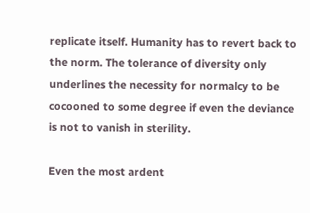replicate itself. Humanity has to revert back to the norm. The tolerance of diversity only underlines the necessity for normalcy to be cocooned to some degree if even the deviance is not to vanish in sterility.

Even the most ardent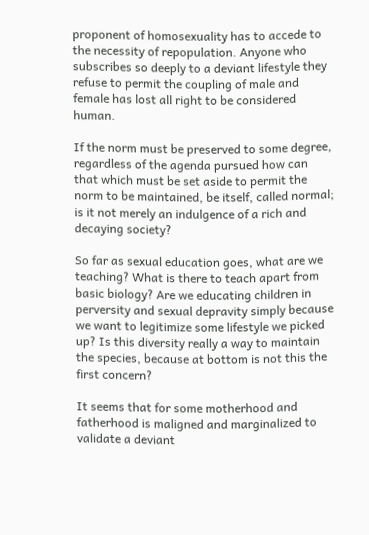proponent of homosexuality has to accede to the necessity of repopulation. Anyone who subscribes so deeply to a deviant lifestyle they refuse to permit the coupling of male and female has lost all right to be considered human.

If the norm must be preserved to some degree, regardless of the agenda pursued how can that which must be set aside to permit the norm to be maintained, be itself, called normal; is it not merely an indulgence of a rich and decaying society?

So far as sexual education goes, what are we teaching? What is there to teach apart from basic biology? Are we educating children in perversity and sexual depravity simply because we want to legitimize some lifestyle we picked up? Is this diversity really a way to maintain the species, because at bottom is not this the first concern?

It seems that for some motherhood and fatherhood is maligned and marginalized to validate a deviant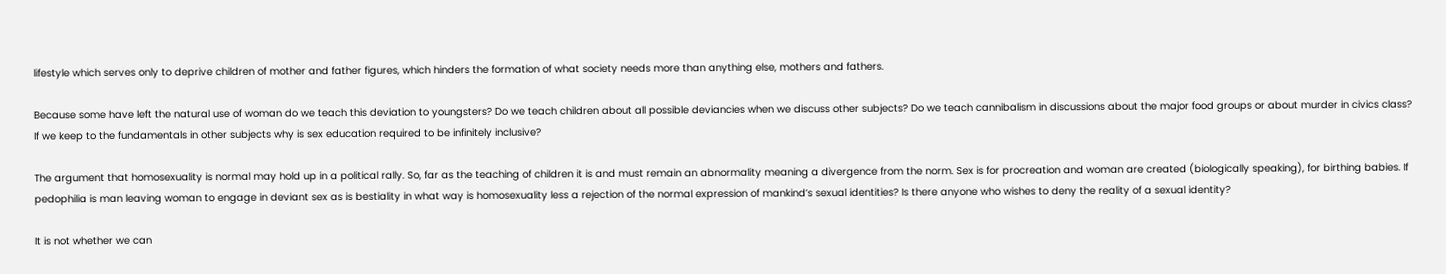lifestyle which serves only to deprive children of mother and father figures, which hinders the formation of what society needs more than anything else, mothers and fathers.

Because some have left the natural use of woman do we teach this deviation to youngsters? Do we teach children about all possible deviancies when we discuss other subjects? Do we teach cannibalism in discussions about the major food groups or about murder in civics class? If we keep to the fundamentals in other subjects why is sex education required to be infinitely inclusive?

The argument that homosexuality is normal may hold up in a political rally. So, far as the teaching of children it is and must remain an abnormality meaning a divergence from the norm. Sex is for procreation and woman are created (biologically speaking), for birthing babies. If pedophilia is man leaving woman to engage in deviant sex as is bestiality in what way is homosexuality less a rejection of the normal expression of mankind’s sexual identities? Is there anyone who wishes to deny the reality of a sexual identity?

It is not whether we can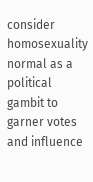consider homosexuality normal as a political gambit to garner votes and influence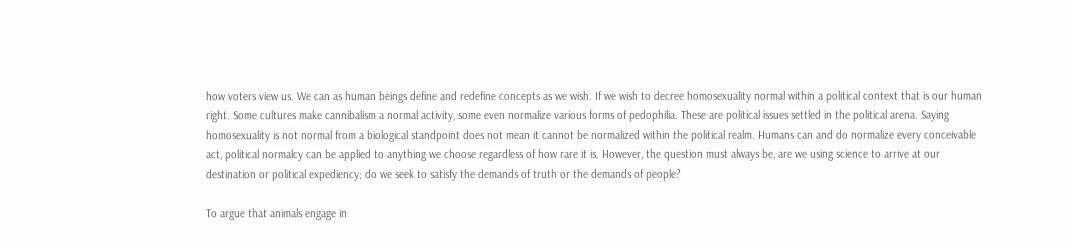how voters view us. We can as human beings define and redefine concepts as we wish. If we wish to decree homosexuality normal within a political context that is our human right. Some cultures make cannibalism a normal activity, some even normalize various forms of pedophilia. These are political issues settled in the political arena. Saying homosexuality is not normal from a biological standpoint does not mean it cannot be normalized within the political realm. Humans can and do normalize every conceivable act, political normalcy can be applied to anything we choose regardless of how rare it is. However, the question must always be, are we using science to arrive at our destination or political expediency; do we seek to satisfy the demands of truth or the demands of people?

To argue that animals engage in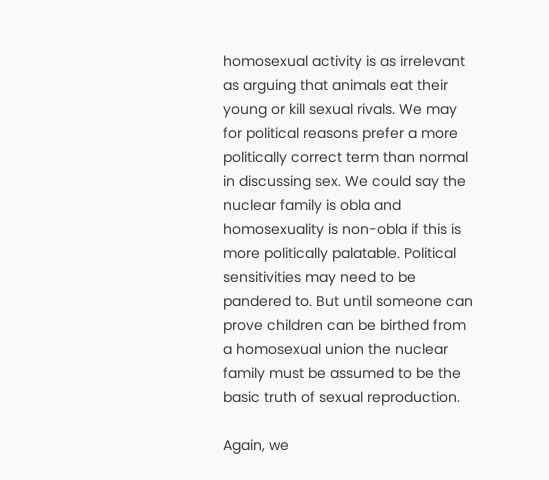homosexual activity is as irrelevant as arguing that animals eat their young or kill sexual rivals. We may for political reasons prefer a more politically correct term than normal in discussing sex. We could say the nuclear family is obla and homosexuality is non-obla if this is more politically palatable. Political sensitivities may need to be pandered to. But until someone can prove children can be birthed from a homosexual union the nuclear family must be assumed to be the basic truth of sexual reproduction.

Again, we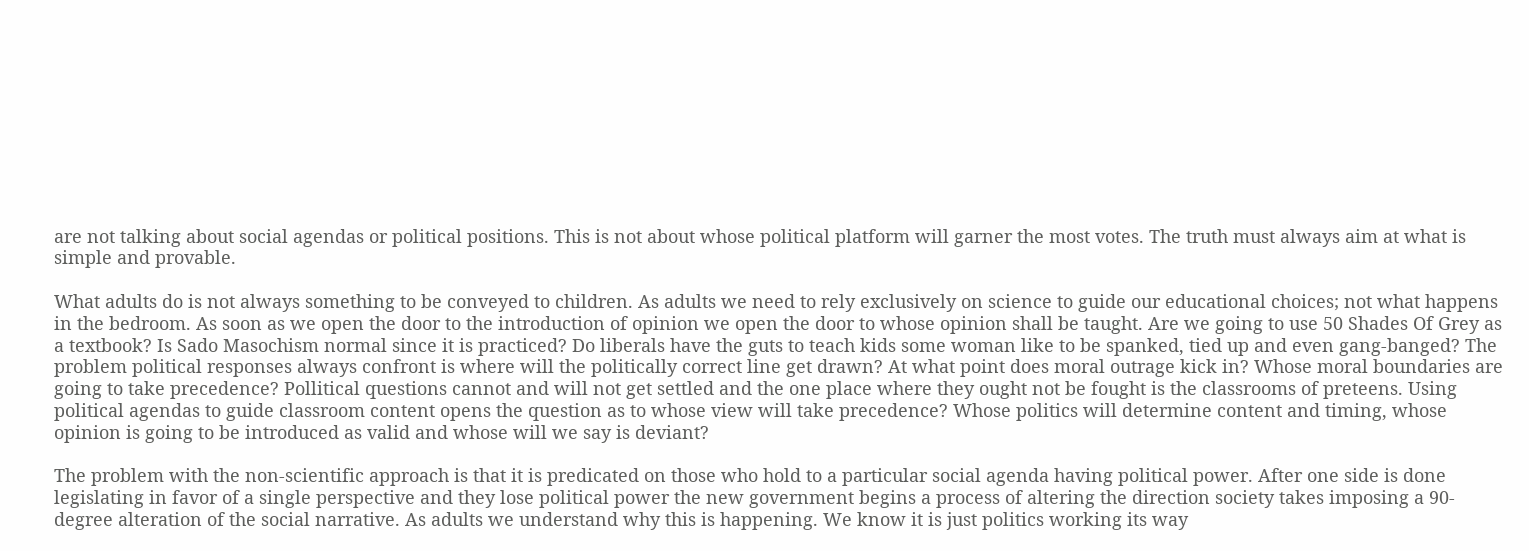are not talking about social agendas or political positions. This is not about whose political platform will garner the most votes. The truth must always aim at what is simple and provable.

What adults do is not always something to be conveyed to children. As adults we need to rely exclusively on science to guide our educational choices; not what happens in the bedroom. As soon as we open the door to the introduction of opinion we open the door to whose opinion shall be taught. Are we going to use 50 Shades Of Grey as a textbook? Is Sado Masochism normal since it is practiced? Do liberals have the guts to teach kids some woman like to be spanked, tied up and even gang-banged? The problem political responses always confront is where will the politically correct line get drawn? At what point does moral outrage kick in? Whose moral boundaries are going to take precedence? Pollitical questions cannot and will not get settled and the one place where they ought not be fought is the classrooms of preteens. Using political agendas to guide classroom content opens the question as to whose view will take precedence? Whose politics will determine content and timing, whose opinion is going to be introduced as valid and whose will we say is deviant?

The problem with the non-scientific approach is that it is predicated on those who hold to a particular social agenda having political power. After one side is done legislating in favor of a single perspective and they lose political power the new government begins a process of altering the direction society takes imposing a 90-degree alteration of the social narrative. As adults we understand why this is happening. We know it is just politics working its way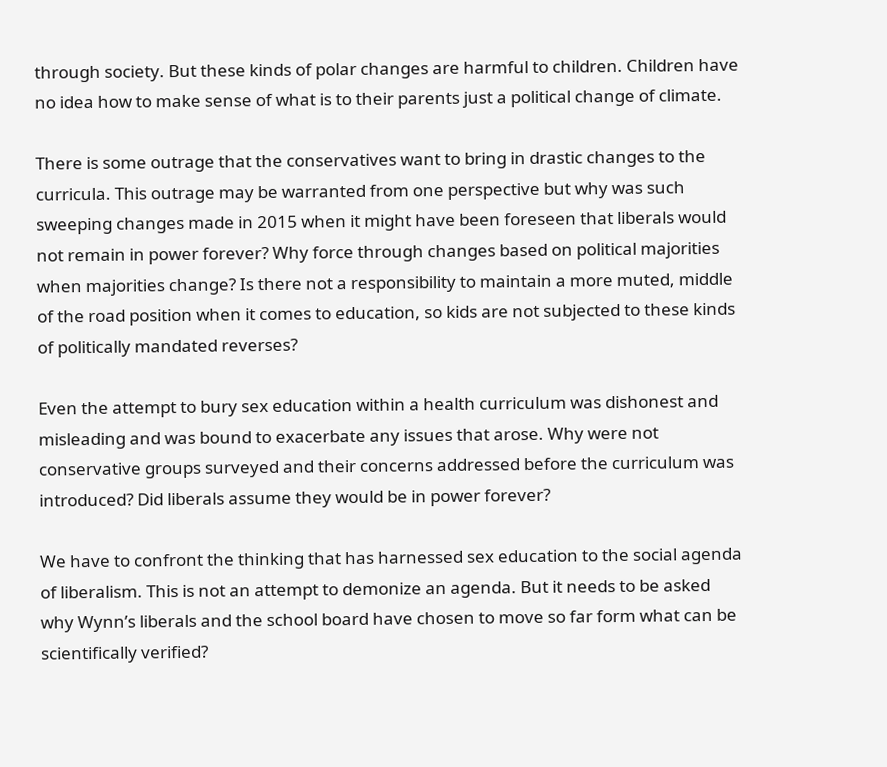through society. But these kinds of polar changes are harmful to children. Children have no idea how to make sense of what is to their parents just a political change of climate.

There is some outrage that the conservatives want to bring in drastic changes to the curricula. This outrage may be warranted from one perspective but why was such sweeping changes made in 2015 when it might have been foreseen that liberals would not remain in power forever? Why force through changes based on political majorities when majorities change? Is there not a responsibility to maintain a more muted, middle of the road position when it comes to education, so kids are not subjected to these kinds of politically mandated reverses?

Even the attempt to bury sex education within a health curriculum was dishonest and misleading and was bound to exacerbate any issues that arose. Why were not conservative groups surveyed and their concerns addressed before the curriculum was introduced? Did liberals assume they would be in power forever?

We have to confront the thinking that has harnessed sex education to the social agenda of liberalism. This is not an attempt to demonize an agenda. But it needs to be asked why Wynn’s liberals and the school board have chosen to move so far form what can be scientifically verified?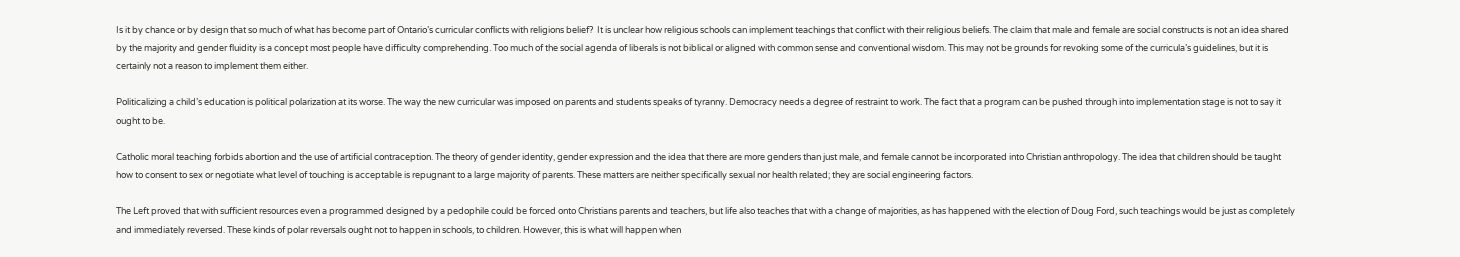Is it by chance or by design that so much of what has become part of Ontario’s curricular conflicts with religions belief?  It is unclear how religious schools can implement teachings that conflict with their religious beliefs. The claim that male and female are social constructs is not an idea shared by the majority and gender fluidity is a concept most people have difficulty comprehending. Too much of the social agenda of liberals is not biblical or aligned with common sense and conventional wisdom. This may not be grounds for revoking some of the curricula’s guidelines, but it is certainly not a reason to implement them either.

Politicalizing a child’s education is political polarization at its worse. The way the new curricular was imposed on parents and students speaks of tyranny. Democracy needs a degree of restraint to work. The fact that a program can be pushed through into implementation stage is not to say it ought to be.

Catholic moral teaching forbids abortion and the use of artificial contraception. The theory of gender identity, gender expression and the idea that there are more genders than just male, and female cannot be incorporated into Christian anthropology. The idea that children should be taught how to consent to sex or negotiate what level of touching is acceptable is repugnant to a large majority of parents. These matters are neither specifically sexual nor health related; they are social engineering factors.

The Left proved that with sufficient resources even a programmed designed by a pedophile could be forced onto Christians parents and teachers, but life also teaches that with a change of majorities, as has happened with the election of Doug Ford, such teachings would be just as completely and immediately reversed. These kinds of polar reversals ought not to happen in schools, to children. However, this is what will happen when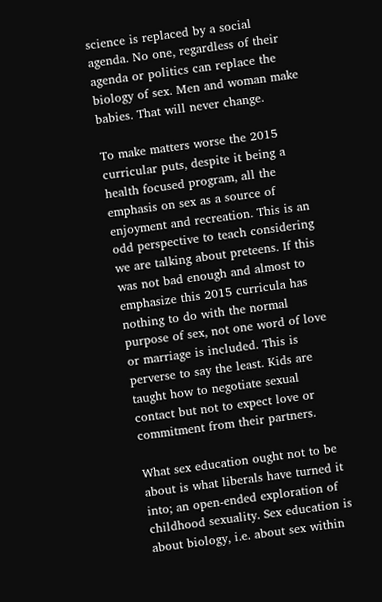science is replaced by a social agenda. No one, regardless of their agenda or politics can replace the biology of sex. Men and woman make babies. That will never change.

To make matters worse the 2015 curricular puts, despite it being a health focused program, all the emphasis on sex as a source of enjoyment and recreation. This is an odd perspective to teach considering we are talking about preteens. If this was not bad enough and almost to emphasize this 2015 curricula has nothing to do with the normal purpose of sex, not one word of love or marriage is included. This is perverse to say the least. Kids are taught how to negotiate sexual contact but not to expect love or commitment from their partners.

What sex education ought not to be about is what liberals have turned it into; an open-ended exploration of childhood sexuality. Sex education is about biology, i.e. about sex within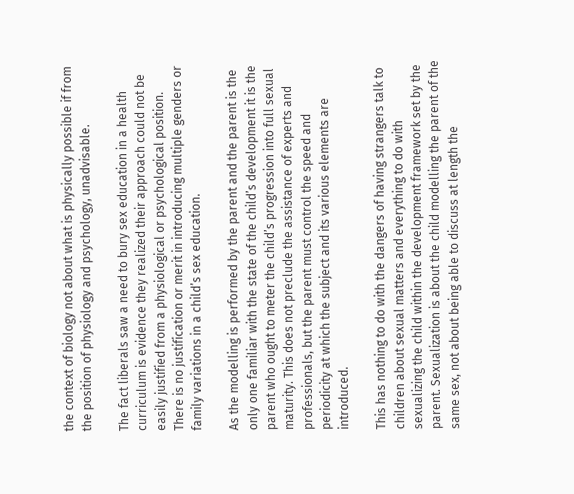the context of biology not about what is physically possible if from the position of physiology and psychology, unadvisable.

The fact liberals saw a need to bury sex education in a health curriculum is evidence they realized their approach could not be easily justified from a physiological or psychological position. There is no justification or merit in introducing multiple genders or family variations in a child’s sex education.

As the modelling is performed by the parent and the parent is the only one familiar with the state of the child’s development it is the parent who ought to meter the child’s progression into full sexual maturity. This does not preclude the assistance of experts and professionals, but the parent must control the speed and periodicity at which the subject and its various elements are introduced.

This has nothing to do with the dangers of having strangers talk to children about sexual matters and everything to do with sexualizing the child within the development framework set by the parent. Sexualization is about the child modelling the parent of the same sex, not about being able to discuss at length the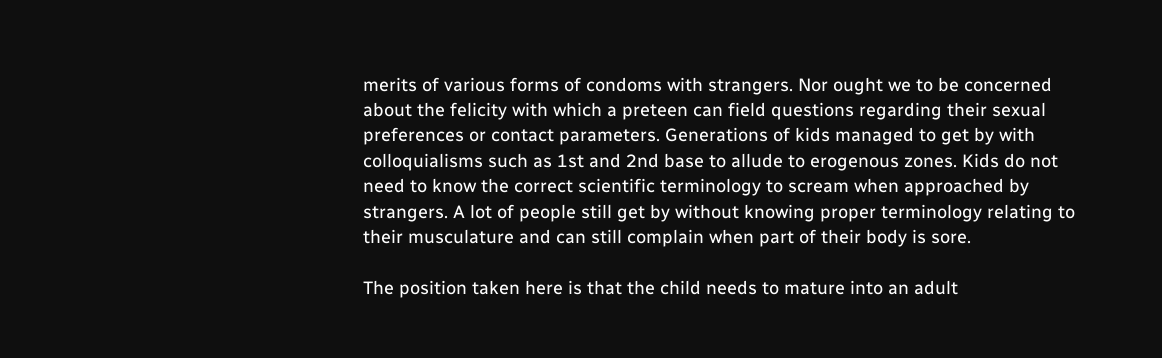merits of various forms of condoms with strangers. Nor ought we to be concerned about the felicity with which a preteen can field questions regarding their sexual preferences or contact parameters. Generations of kids managed to get by with colloquialisms such as 1st and 2nd base to allude to erogenous zones. Kids do not need to know the correct scientific terminology to scream when approached by strangers. A lot of people still get by without knowing proper terminology relating to their musculature and can still complain when part of their body is sore.

The position taken here is that the child needs to mature into an adult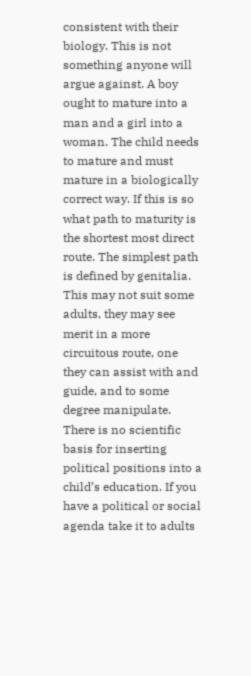consistent with their biology. This is not something anyone will argue against. A boy ought to mature into a man and a girl into a woman. The child needs to mature and must mature in a biologically correct way. If this is so what path to maturity is the shortest most direct route. The simplest path is defined by genitalia. This may not suit some adults, they may see merit in a more circuitous route, one they can assist with and guide, and to some degree manipulate. There is no scientific basis for inserting political positions into a child’s education. If you have a political or social agenda take it to adults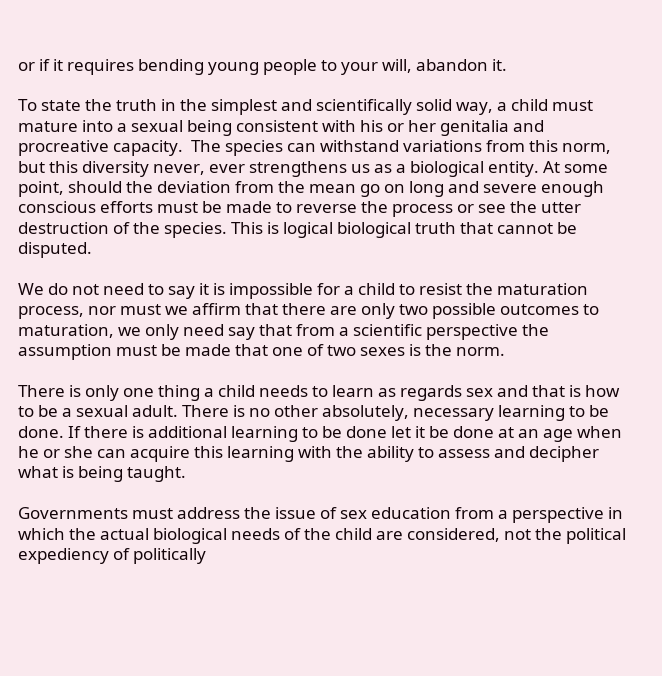or if it requires bending young people to your will, abandon it.

To state the truth in the simplest and scientifically solid way, a child must mature into a sexual being consistent with his or her genitalia and procreative capacity.  The species can withstand variations from this norm, but this diversity never, ever strengthens us as a biological entity. At some point, should the deviation from the mean go on long and severe enough conscious efforts must be made to reverse the process or see the utter destruction of the species. This is logical biological truth that cannot be disputed.

We do not need to say it is impossible for a child to resist the maturation process, nor must we affirm that there are only two possible outcomes to maturation, we only need say that from a scientific perspective the assumption must be made that one of two sexes is the norm.

There is only one thing a child needs to learn as regards sex and that is how to be a sexual adult. There is no other absolutely, necessary learning to be done. If there is additional learning to be done let it be done at an age when he or she can acquire this learning with the ability to assess and decipher what is being taught.

Governments must address the issue of sex education from a perspective in which the actual biological needs of the child are considered, not the political expediency of politically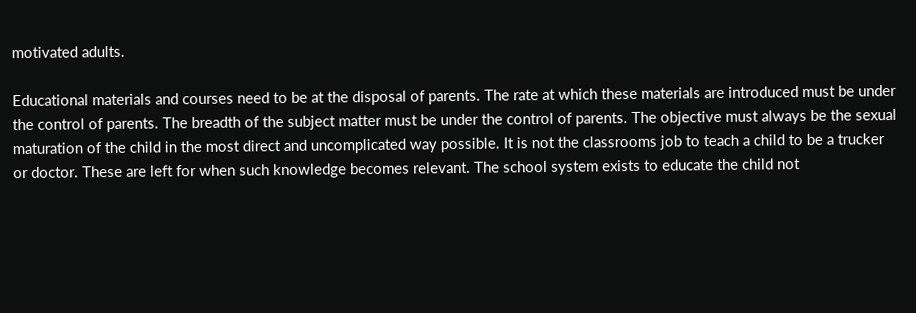motivated adults.

Educational materials and courses need to be at the disposal of parents. The rate at which these materials are introduced must be under the control of parents. The breadth of the subject matter must be under the control of parents. The objective must always be the sexual maturation of the child in the most direct and uncomplicated way possible. It is not the classrooms job to teach a child to be a trucker or doctor. These are left for when such knowledge becomes relevant. The school system exists to educate the child not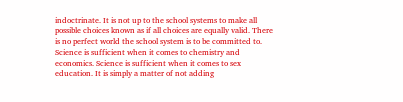indoctrinate. It is not up to the school systems to make all possible choices known as if all choices are equally valid. There is no perfect world the school system is to be committed to. Science is sufficient when it comes to chemistry and economics. Science is sufficient when it comes to sex education. It is simply a matter of not adding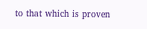to that which is proven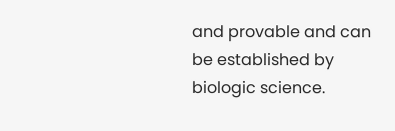and provable and can be established by biologic science.